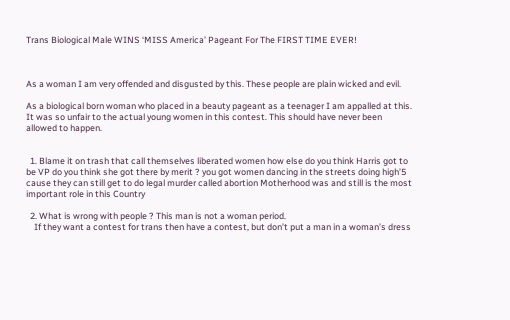Trans Biological Male WINS ‘MISS America’ Pageant For The FIRST TIME EVER!



As a woman I am very offended and disgusted by this. These people are plain wicked and evil.

As a biological born woman who placed in a beauty pageant as a teenager I am appalled at this. It was so unfair to the actual young women in this contest. This should have never been allowed to happen.


  1. Blame it on trash that call themselves liberated women how else do you think Harris got to be VP do you think she got there by merit ? you got women dancing in the streets doing high’5 cause they can still get to do legal murder called abortion Motherhood was and still is the most important role in this Country

  2. What is wrong with people ? This man is not a woman period.
    If they want a contest for trans then have a contest, but don’t put a man in a woman’s dress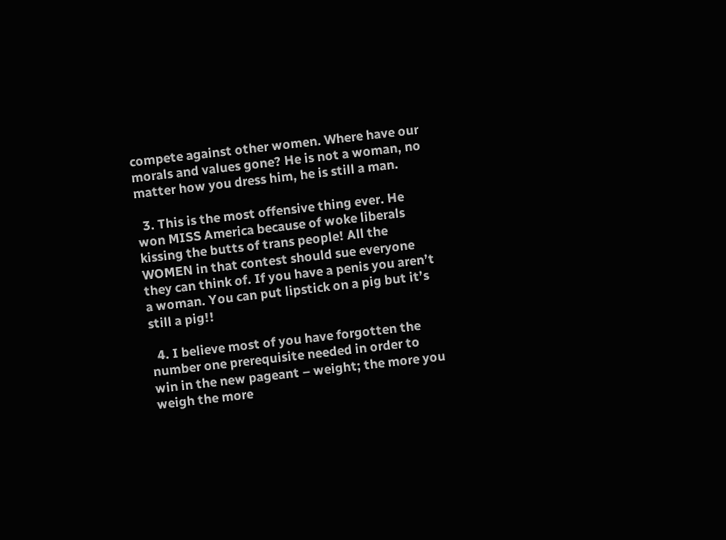compete against other women. Where have our morals and values gone? He is not a woman, no matter how you dress him, he is still a man.

  3. This is the most offensive thing ever. He won MISS America because of woke liberals kissing the butts of trans people! All the WOMEN in that contest should sue everyone they can think of. If you have a penis you aren’t a woman. You can put lipstick on a pig but it’s still a pig!!

  4. I believe most of you have forgotten the number one prerequisite needed in order to win in the new pageant – weight; the more you weigh the more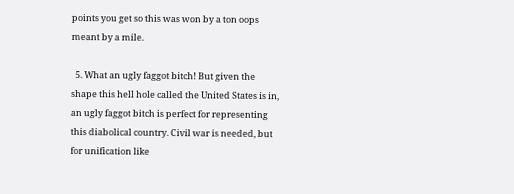points you get so this was won by a ton oops meant by a mile.

  5. What an ugly faggot bitch! But given the shape this hell hole called the United States is in, an ugly faggot bitch is perfect for representing this diabolical country. Civil war is needed, but for unification like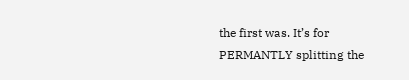the first was. It’s for PERMANTLY splitting the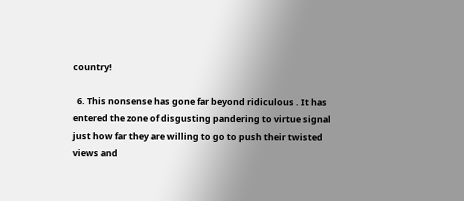country!

  6. This nonsense has gone far beyond ridiculous . It has entered the zone of disgusting pandering to virtue signal just how far they are willing to go to push their twisted views and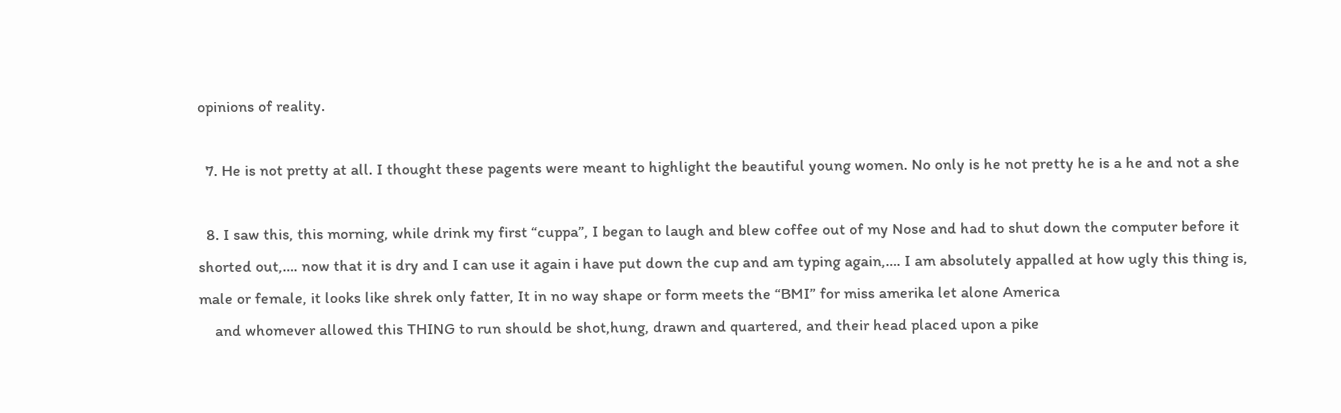opinions of reality.

  7. He is not pretty at all. I thought these pagents were meant to highlight the beautiful young women. No only is he not pretty he is a he and not a she

  8. I saw this, this morning, while drink my first “cuppa”, I began to laugh and blew coffee out of my Nose and had to shut down the computer before it shorted out,…. now that it is dry and I can use it again i have put down the cup and am typing again,…. I am absolutely appalled at how ugly this thing is, male or female, it looks like shrek only fatter, It in no way shape or form meets the “BMI” for miss amerika let alone America
    and whomever allowed this THING to run should be shot,hung, drawn and quartered, and their head placed upon a pike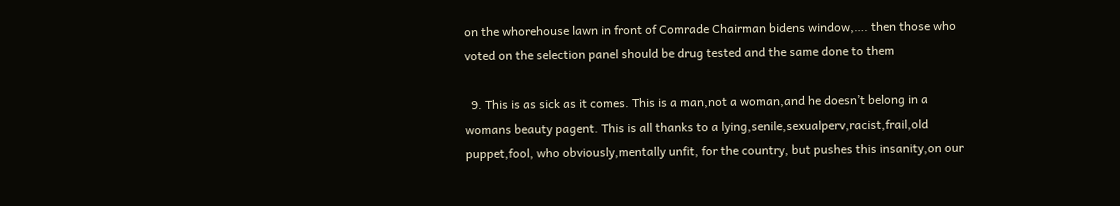on the whorehouse lawn in front of Comrade Chairman bidens window,…. then those who voted on the selection panel should be drug tested and the same done to them

  9. This is as sick as it comes. This is a man,not a woman,and he doesn’t belong in a womans beauty pagent. This is all thanks to a lying,senile,sexualperv,racist,frail,old puppet,fool, who obviously,mentally unfit, for the country, but pushes this insanity,on our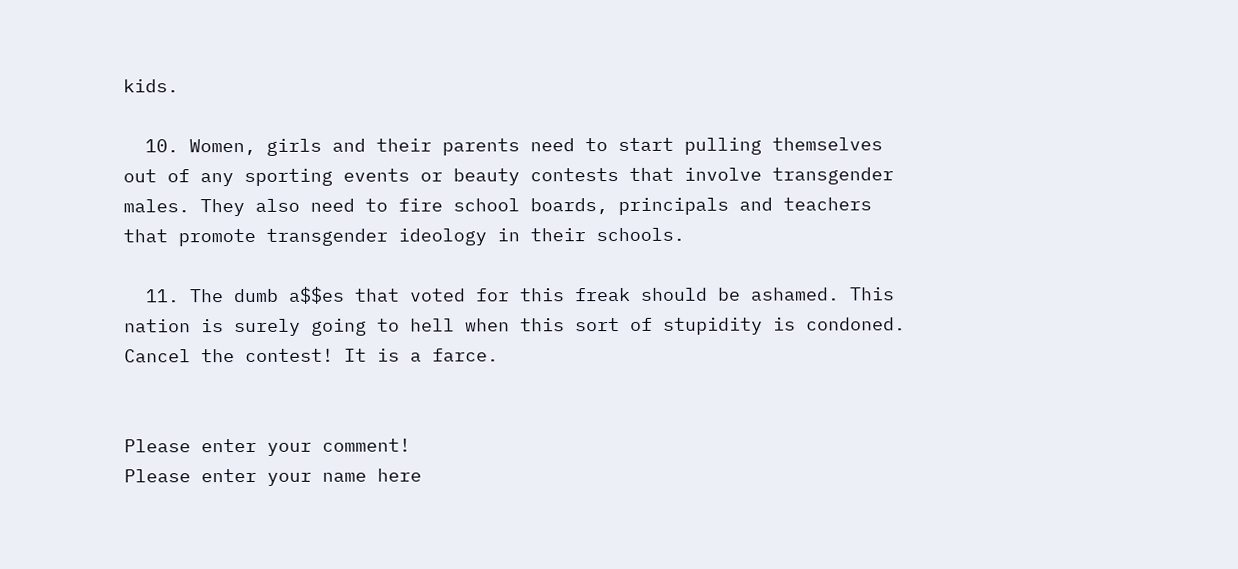kids.

  10. Women, girls and their parents need to start pulling themselves out of any sporting events or beauty contests that involve transgender males. They also need to fire school boards, principals and teachers that promote transgender ideology in their schools.

  11. The dumb a$$es that voted for this freak should be ashamed. This nation is surely going to hell when this sort of stupidity is condoned. Cancel the contest! It is a farce.


Please enter your comment!
Please enter your name here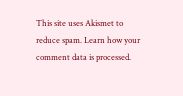This site uses Akismet to reduce spam. Learn how your comment data is processed.